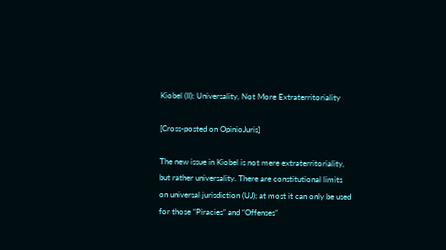Kiobel (II): Universality, Not More Extraterritoriality

[Cross-posted on OpinioJuris]

The new issue in Kiobel is not mere extraterritoriality, but rather universality. There are constitutional limits on universal jurisdiction (UJ); at most it can only be used for those “Piracies” and “Offenses”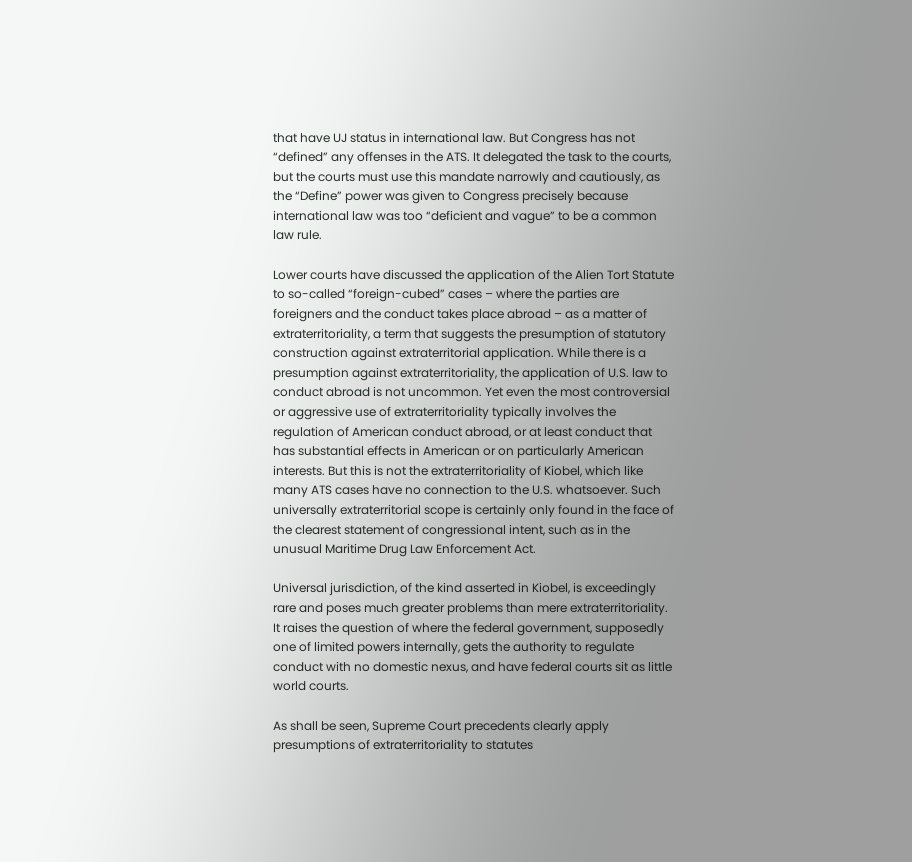that have UJ status in international law. But Congress has not “defined” any offenses in the ATS. It delegated the task to the courts, but the courts must use this mandate narrowly and cautiously, as the “Define” power was given to Congress precisely because international law was too “deficient and vague” to be a common law rule.

Lower courts have discussed the application of the Alien Tort Statute to so-called “foreign-cubed” cases – where the parties are foreigners and the conduct takes place abroad – as a matter of extraterritoriality, a term that suggests the presumption of statutory construction against extraterritorial application. While there is a presumption against extraterritoriality, the application of U.S. law to conduct abroad is not uncommon. Yet even the most controversial or aggressive use of extraterritoriality typically involves the regulation of American conduct abroad, or at least conduct that has substantial effects in American or on particularly American interests. But this is not the extraterritoriality of Kiobel, which like many ATS cases have no connection to the U.S. whatsoever. Such universally extraterritorial scope is certainly only found in the face of the clearest statement of congressional intent, such as in the unusual Maritime Drug Law Enforcement Act.

Universal jurisdiction, of the kind asserted in Kiobel, is exceedingly rare and poses much greater problems than mere extraterritoriality. It raises the question of where the federal government, supposedly one of limited powers internally, gets the authority to regulate conduct with no domestic nexus, and have federal courts sit as little world courts.

As shall be seen, Supreme Court precedents clearly apply presumptions of extraterritoriality to statutes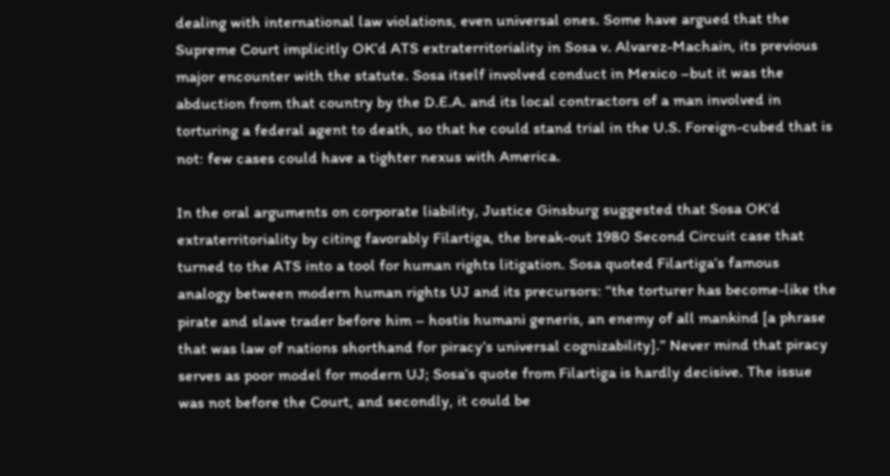dealing with international law violations, even universal ones. Some have argued that the Supreme Court implicitly OK’d ATS extraterritoriality in Sosa v. Alvarez-Machain, its previous major encounter with the statute. Sosa itself involved conduct in Mexico –but it was the abduction from that country by the D.E.A. and its local contractors of a man involved in torturing a federal agent to death, so that he could stand trial in the U.S. Foreign-cubed that is not: few cases could have a tighter nexus with America.

In the oral arguments on corporate liability, Justice Ginsburg suggested that Sosa OK’d extraterritoriality by citing favorably Filartiga, the break-out 1980 Second Circuit case that turned to the ATS into a tool for human rights litigation. Sosa quoted Filartiga’s famous analogy between modern human rights UJ and its precursors: “the torturer has become-like the pirate and slave trader before him – hostis humani generis, an enemy of all mankind [a phrase that was law of nations shorthand for piracy’s universal cognizability].” Never mind that piracy serves as poor model for modern UJ; Sosa’s quote from Filartiga is hardly decisive. The issue was not before the Court, and secondly, it could be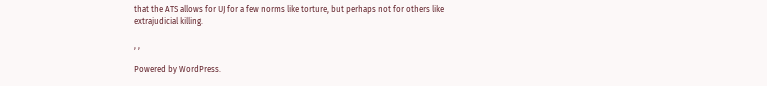that the ATS allows for UJ for a few norms like torture, but perhaps not for others like extrajudicial killing.

, ,

Powered by WordPress.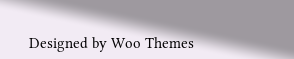Designed by Woo Themes